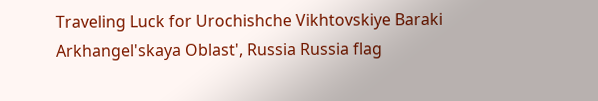Traveling Luck for Urochishche Vikhtovskiye Baraki Arkhangel'skaya Oblast', Russia Russia flag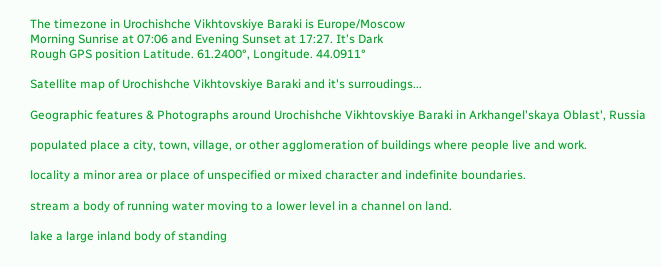The timezone in Urochishche Vikhtovskiye Baraki is Europe/Moscow
Morning Sunrise at 07:06 and Evening Sunset at 17:27. It's Dark
Rough GPS position Latitude. 61.2400°, Longitude. 44.0911°

Satellite map of Urochishche Vikhtovskiye Baraki and it's surroudings...

Geographic features & Photographs around Urochishche Vikhtovskiye Baraki in Arkhangel'skaya Oblast', Russia

populated place a city, town, village, or other agglomeration of buildings where people live and work.

locality a minor area or place of unspecified or mixed character and indefinite boundaries.

stream a body of running water moving to a lower level in a channel on land.

lake a large inland body of standing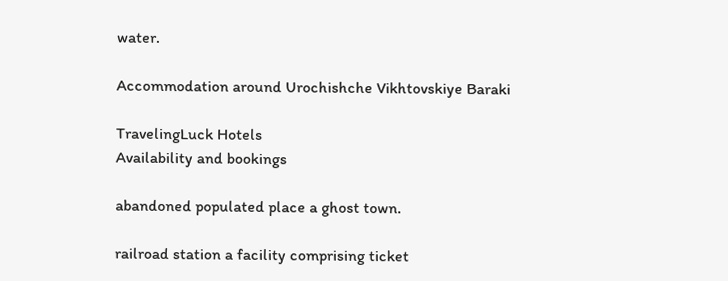water.

Accommodation around Urochishche Vikhtovskiye Baraki

TravelingLuck Hotels
Availability and bookings

abandoned populated place a ghost town.

railroad station a facility comprising ticket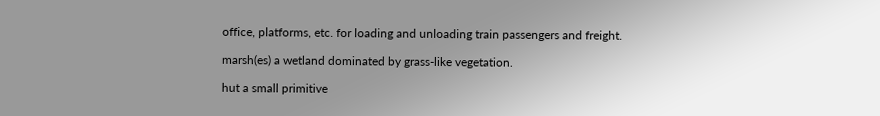office, platforms, etc. for loading and unloading train passengers and freight.

marsh(es) a wetland dominated by grass-like vegetation.

hut a small primitive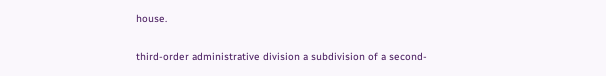house.

third-order administrative division a subdivision of a second-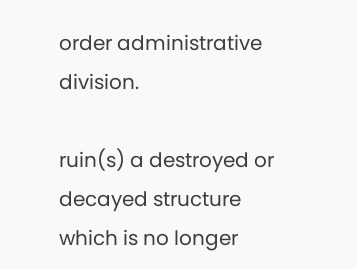order administrative division.

ruin(s) a destroyed or decayed structure which is no longer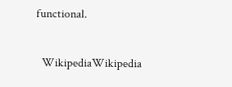functional.

  WikipediaWikipedia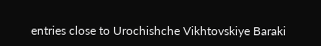entries close to Urochishche Vikhtovskiye Baraki